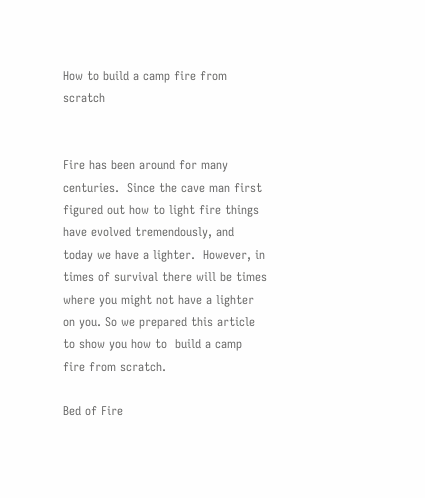How to build a camp fire from scratch


Fire has been around for many centuries.  Since the cave man first figured out how to light fire things have evolved tremendously, and today we have a lighter.  However, in times of survival there will be times where you might not have a lighter on you. So we prepared this article to show you how to  build a camp fire from scratch.

Bed of Fire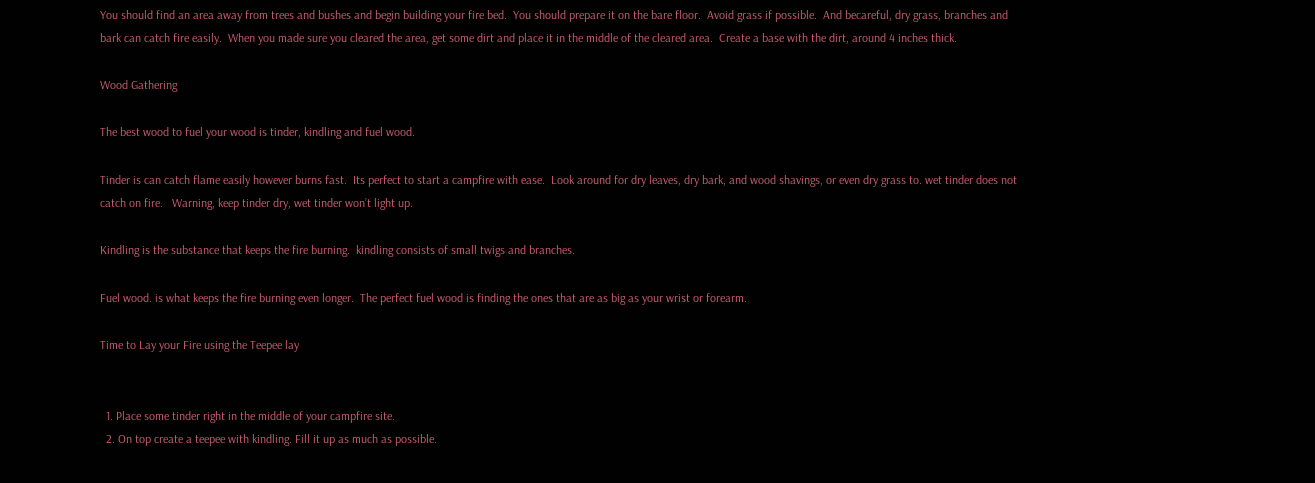You should find an area away from trees and bushes and begin building your fire bed.  You should prepare it on the bare floor.  Avoid grass if possible.  And becareful, dry grass, branches and bark can catch fire easily.  When you made sure you cleared the area, get some dirt and place it in the middle of the cleared area.  Create a base with the dirt, around 4 inches thick.

Wood Gathering

The best wood to fuel your wood is tinder, kindling and fuel wood.

Tinder is can catch flame easily however burns fast.  Its perfect to start a campfire with ease.  Look around for dry leaves, dry bark, and wood shavings, or even dry grass to. wet tinder does not catch on fire.   Warning, keep tinder dry, wet tinder won’t light up.

Kindling is the substance that keeps the fire burning.  kindling consists of small twigs and branches.

Fuel wood. is what keeps the fire burning even longer.  The perfect fuel wood is finding the ones that are as big as your wrist or forearm.

Time to Lay your Fire using the Teepee lay


  1. Place some tinder right in the middle of your campfire site.
  2. On top create a teepee with kindling. Fill it up as much as possible.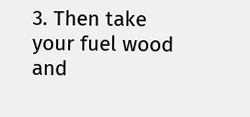3. Then take your fuel wood and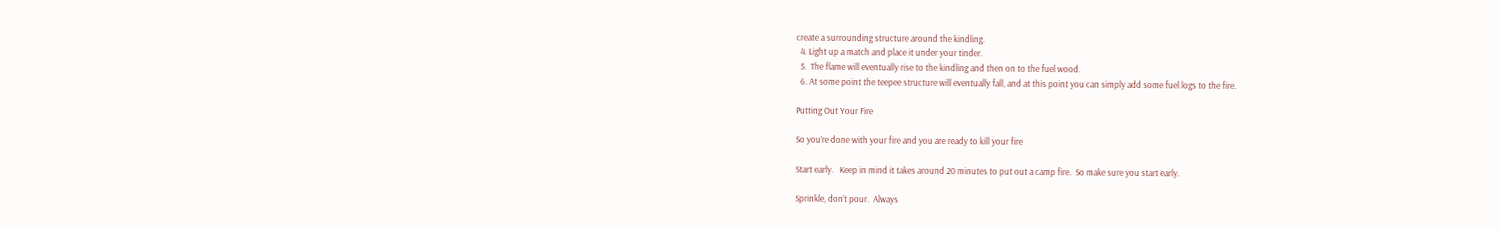create a surrounding structure around the kindling.
  4. Light up a match and place it under your tinder.
  5.  The flame will eventually rise to the kindling and then on to the fuel wood.
  6. At some point the teepee structure will eventually fall, and at this point you can simply add some fuel logs to the fire.

Putting Out Your Fire

So you’re done with your fire and you are ready to kill your fire

Start early.   Keep in mind it takes around 20 minutes to put out a camp fire.  So make sure you start early.

Sprinkle, don’t pour.  Always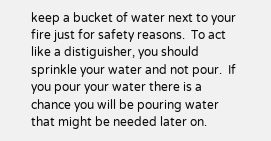keep a bucket of water next to your fire just for safety reasons.  To act like a distiguisher, you should sprinkle your water and not pour.  If you pour your water there is a chance you will be pouring water that might be needed later on.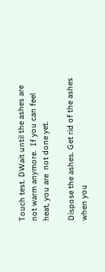Touch test. DWait until the ashes are not warm anymore.  If you can feel heat, you are  not done yet.

Dispose the ashes. Get rid of the ashes when you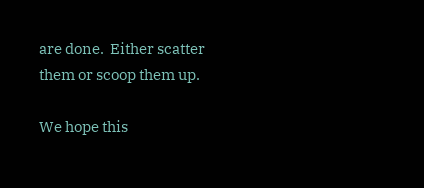are done.  Either scatter them or scoop them up.

We hope this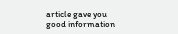article gave you good information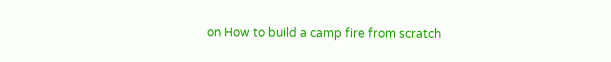on How to build a camp fire from scratch